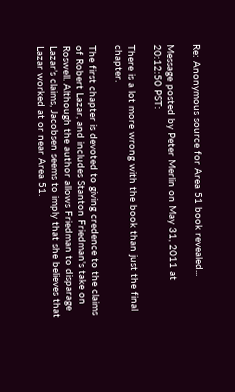Re: Anonymous source for Area 51 book revealed...

Message posted by Peter Merlin on May 31, 2011 at 20:12:50 PST:

There is a lot more wrong with the book than just the final chapter.

The first chapter is devoted to giving credence to the claims of Robert Lazar, and includes Stanton Friedman's take on Roswell. Although the author allows Friedman to disparage Lazar’s claims, Jacobsen seems to imply that she believes that Lazar worked at or near Area 51.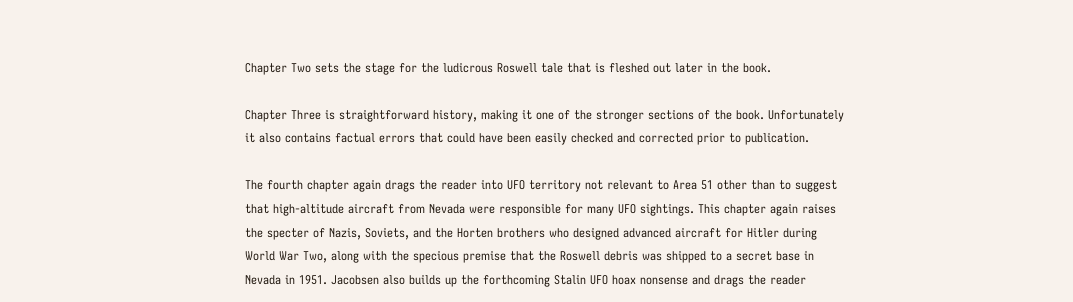Chapter Two sets the stage for the ludicrous Roswell tale that is fleshed out later in the book.

Chapter Three is straightforward history, making it one of the stronger sections of the book. Unfortunately it also contains factual errors that could have been easily checked and corrected prior to publication.

The fourth chapter again drags the reader into UFO territory not relevant to Area 51 other than to suggest that high-altitude aircraft from Nevada were responsible for many UFO sightings. This chapter again raises the specter of Nazis, Soviets, and the Horten brothers who designed advanced aircraft for Hitler during World War Two, along with the specious premise that the Roswell debris was shipped to a secret base in Nevada in 1951. Jacobsen also builds up the forthcoming Stalin UFO hoax nonsense and drags the reader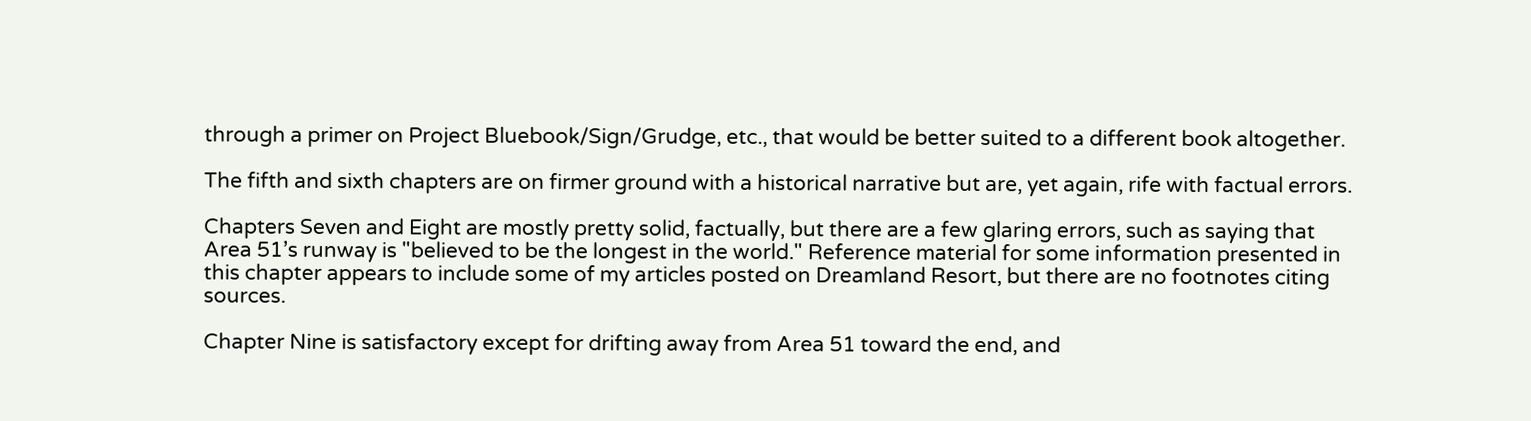through a primer on Project Bluebook/Sign/Grudge, etc., that would be better suited to a different book altogether.

The fifth and sixth chapters are on firmer ground with a historical narrative but are, yet again, rife with factual errors.

Chapters Seven and Eight are mostly pretty solid, factually, but there are a few glaring errors, such as saying that Area 51’s runway is "believed to be the longest in the world." Reference material for some information presented in this chapter appears to include some of my articles posted on Dreamland Resort, but there are no footnotes citing sources.

Chapter Nine is satisfactory except for drifting away from Area 51 toward the end, and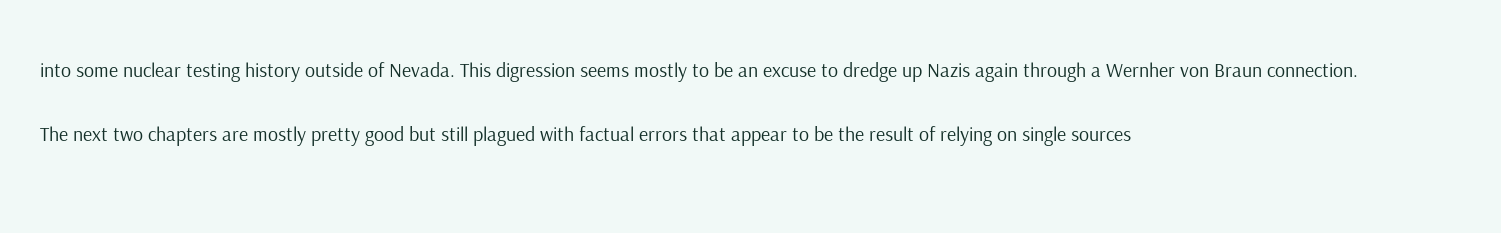into some nuclear testing history outside of Nevada. This digression seems mostly to be an excuse to dredge up Nazis again through a Wernher von Braun connection.

The next two chapters are mostly pretty good but still plagued with factual errors that appear to be the result of relying on single sources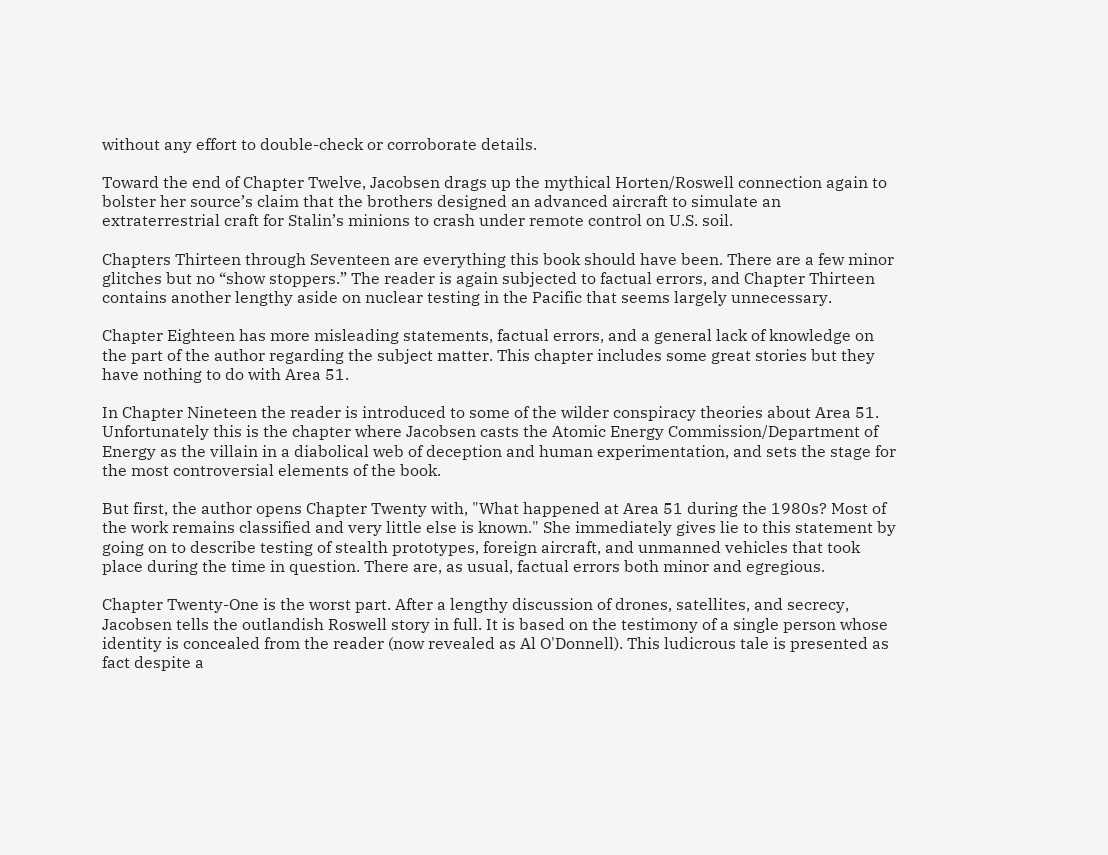without any effort to double-check or corroborate details.

Toward the end of Chapter Twelve, Jacobsen drags up the mythical Horten/Roswell connection again to bolster her source’s claim that the brothers designed an advanced aircraft to simulate an extraterrestrial craft for Stalin’s minions to crash under remote control on U.S. soil.

Chapters Thirteen through Seventeen are everything this book should have been. There are a few minor glitches but no “show stoppers.” The reader is again subjected to factual errors, and Chapter Thirteen contains another lengthy aside on nuclear testing in the Pacific that seems largely unnecessary.

Chapter Eighteen has more misleading statements, factual errors, and a general lack of knowledge on the part of the author regarding the subject matter. This chapter includes some great stories but they have nothing to do with Area 51.

In Chapter Nineteen the reader is introduced to some of the wilder conspiracy theories about Area 51. Unfortunately this is the chapter where Jacobsen casts the Atomic Energy Commission/Department of Energy as the villain in a diabolical web of deception and human experimentation, and sets the stage for the most controversial elements of the book.

But first, the author opens Chapter Twenty with, "What happened at Area 51 during the 1980s? Most of the work remains classified and very little else is known." She immediately gives lie to this statement by going on to describe testing of stealth prototypes, foreign aircraft, and unmanned vehicles that took place during the time in question. There are, as usual, factual errors both minor and egregious.

Chapter Twenty-One is the worst part. After a lengthy discussion of drones, satellites, and secrecy, Jacobsen tells the outlandish Roswell story in full. It is based on the testimony of a single person whose identity is concealed from the reader (now revealed as Al O'Donnell). This ludicrous tale is presented as fact despite a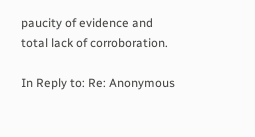paucity of evidence and total lack of corroboration.

In Reply to: Re: Anonymous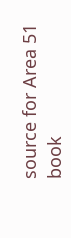source for Area 51 book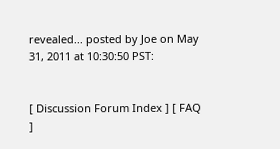revealed... posted by Joe on May 31, 2011 at 10:30:50 PST:


[ Discussion Forum Index ] [ FAQ ]